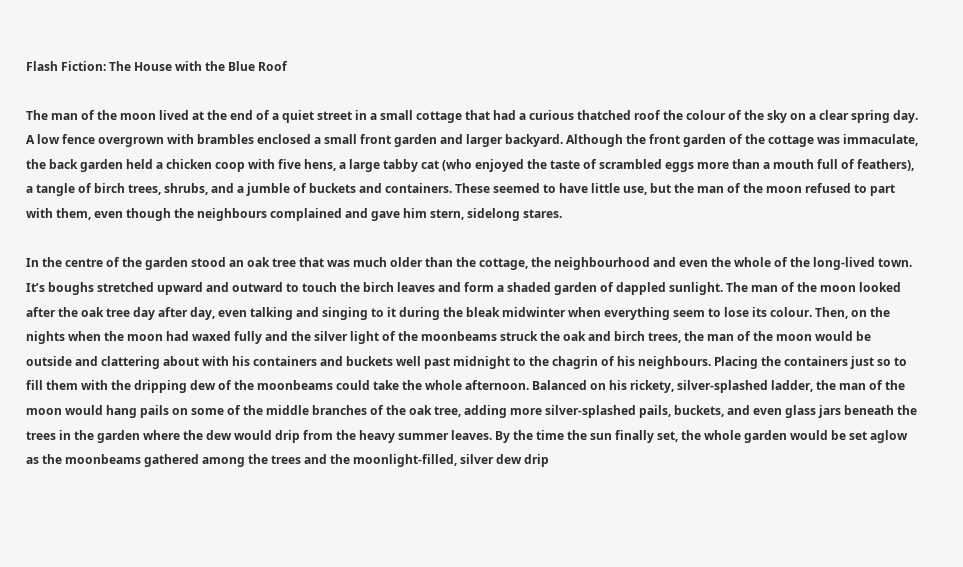Flash Fiction: The House with the Blue Roof

The man of the moon lived at the end of a quiet street in a small cottage that had a curious thatched roof the colour of the sky on a clear spring day. A low fence overgrown with brambles enclosed a small front garden and larger backyard. Although the front garden of the cottage was immaculate, the back garden held a chicken coop with five hens, a large tabby cat (who enjoyed the taste of scrambled eggs more than a mouth full of feathers), a tangle of birch trees, shrubs, and a jumble of buckets and containers. These seemed to have little use, but the man of the moon refused to part with them, even though the neighbours complained and gave him stern, sidelong stares.

In the centre of the garden stood an oak tree that was much older than the cottage, the neighbourhood and even the whole of the long-lived town. It’s boughs stretched upward and outward to touch the birch leaves and form a shaded garden of dappled sunlight. The man of the moon looked after the oak tree day after day, even talking and singing to it during the bleak midwinter when everything seem to lose its colour. Then, on the nights when the moon had waxed fully and the silver light of the moonbeams struck the oak and birch trees, the man of the moon would be outside and clattering about with his containers and buckets well past midnight to the chagrin of his neighbours. Placing the containers just so to fill them with the dripping dew of the moonbeams could take the whole afternoon. Balanced on his rickety, silver-splashed ladder, the man of the moon would hang pails on some of the middle branches of the oak tree, adding more silver-splashed pails, buckets, and even glass jars beneath the trees in the garden where the dew would drip from the heavy summer leaves. By the time the sun finally set, the whole garden would be set aglow as the moonbeams gathered among the trees and the moonlight-filled, silver dew drip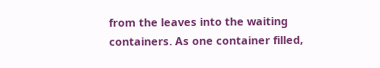from the leaves into the waiting containers. As one container filled,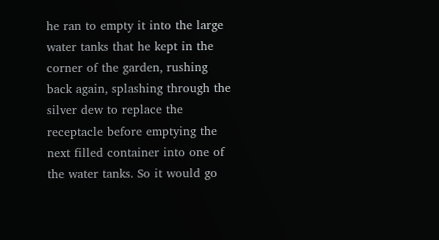he ran to empty it into the large water tanks that he kept in the corner of the garden, rushing back again, splashing through the silver dew to replace the receptacle before emptying the next filled container into one of the water tanks. So it would go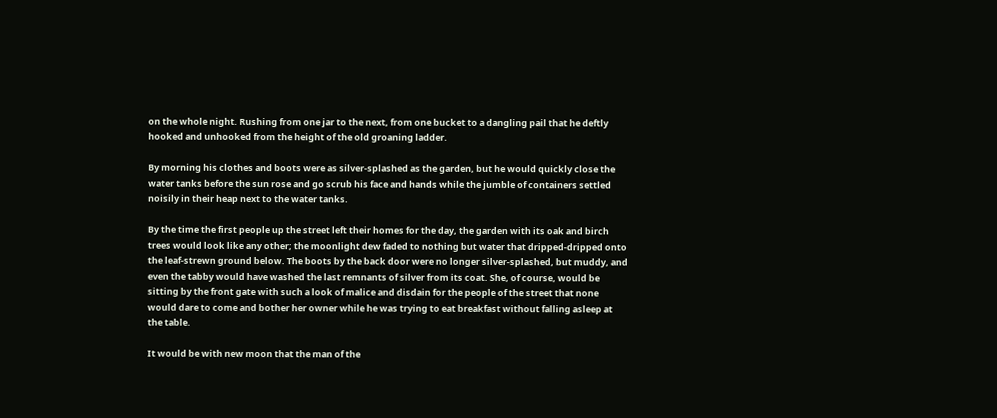on the whole night. Rushing from one jar to the next, from one bucket to a dangling pail that he deftly hooked and unhooked from the height of the old groaning ladder.

By morning his clothes and boots were as silver-splashed as the garden, but he would quickly close the water tanks before the sun rose and go scrub his face and hands while the jumble of containers settled noisily in their heap next to the water tanks.

By the time the first people up the street left their homes for the day, the garden with its oak and birch trees would look like any other; the moonlight dew faded to nothing but water that dripped-dripped onto the leaf-strewn ground below. The boots by the back door were no longer silver-splashed, but muddy, and even the tabby would have washed the last remnants of silver from its coat. She, of course, would be sitting by the front gate with such a look of malice and disdain for the people of the street that none would dare to come and bother her owner while he was trying to eat breakfast without falling asleep at the table.

It would be with new moon that the man of the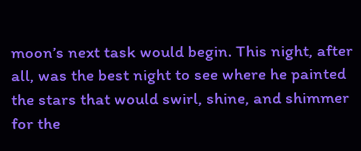moon’s next task would begin. This night, after all, was the best night to see where he painted the stars that would swirl, shine, and shimmer for the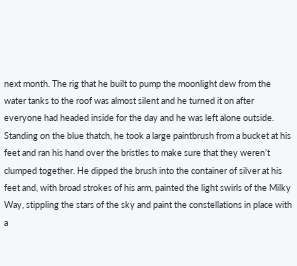next month. The rig that he built to pump the moonlight dew from the water tanks to the roof was almost silent and he turned it on after everyone had headed inside for the day and he was left alone outside. Standing on the blue thatch, he took a large paintbrush from a bucket at his feet and ran his hand over the bristles to make sure that they weren’t clumped together. He dipped the brush into the container of silver at his feet and, with broad strokes of his arm, painted the light swirls of the Milky Way, stippling the stars of the sky and paint the constellations in place with a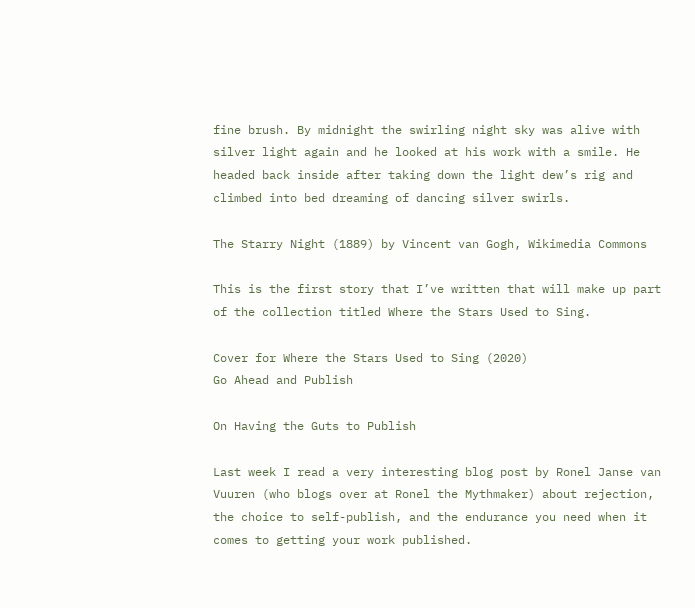fine brush. By midnight the swirling night sky was alive with silver light again and he looked at his work with a smile. He headed back inside after taking down the light dew’s rig and climbed into bed dreaming of dancing silver swirls.

The Starry Night (1889) by Vincent van Gogh, Wikimedia Commons

This is the first story that I’ve written that will make up part of the collection titled Where the Stars Used to Sing.

Cover for Where the Stars Used to Sing (2020)
Go Ahead and Publish

On Having the Guts to Publish

Last week I read a very interesting blog post by Ronel Janse van Vuuren (who blogs over at Ronel the Mythmaker) about rejection, the choice to self-publish, and the endurance you need when it comes to getting your work published.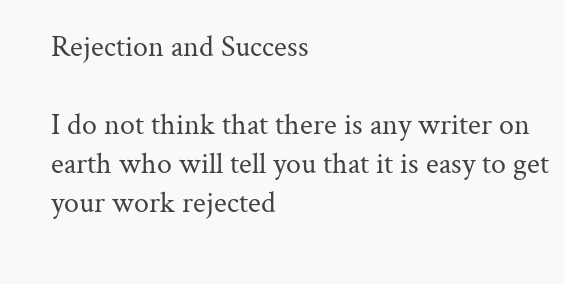Rejection and Success

I do not think that there is any writer on earth who will tell you that it is easy to get your work rejected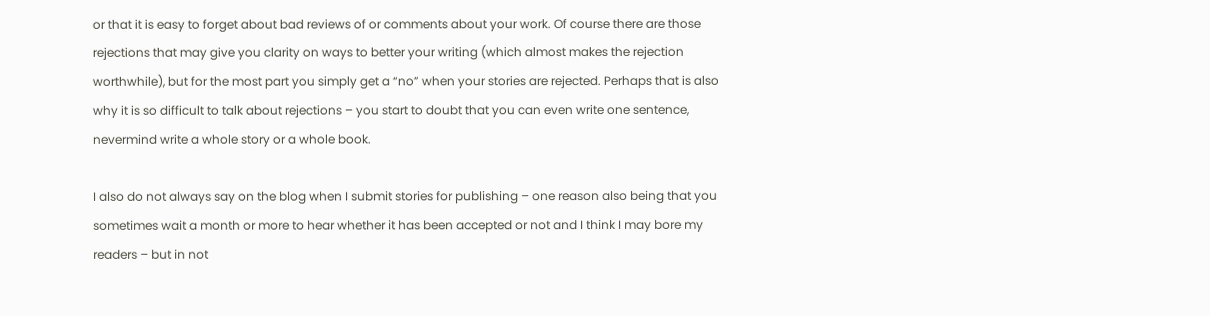or that it is easy to forget about bad reviews of or comments about your work. Of course there are those rejections that may give you clarity on ways to better your writing (which almost makes the rejection worthwhile), but for the most part you simply get a “no” when your stories are rejected. Perhaps that is also why it is so difficult to talk about rejections – you start to doubt that you can even write one sentence, nevermind write a whole story or a whole book.

I also do not always say on the blog when I submit stories for publishing – one reason also being that you sometimes wait a month or more to hear whether it has been accepted or not and I think I may bore my readers – but in not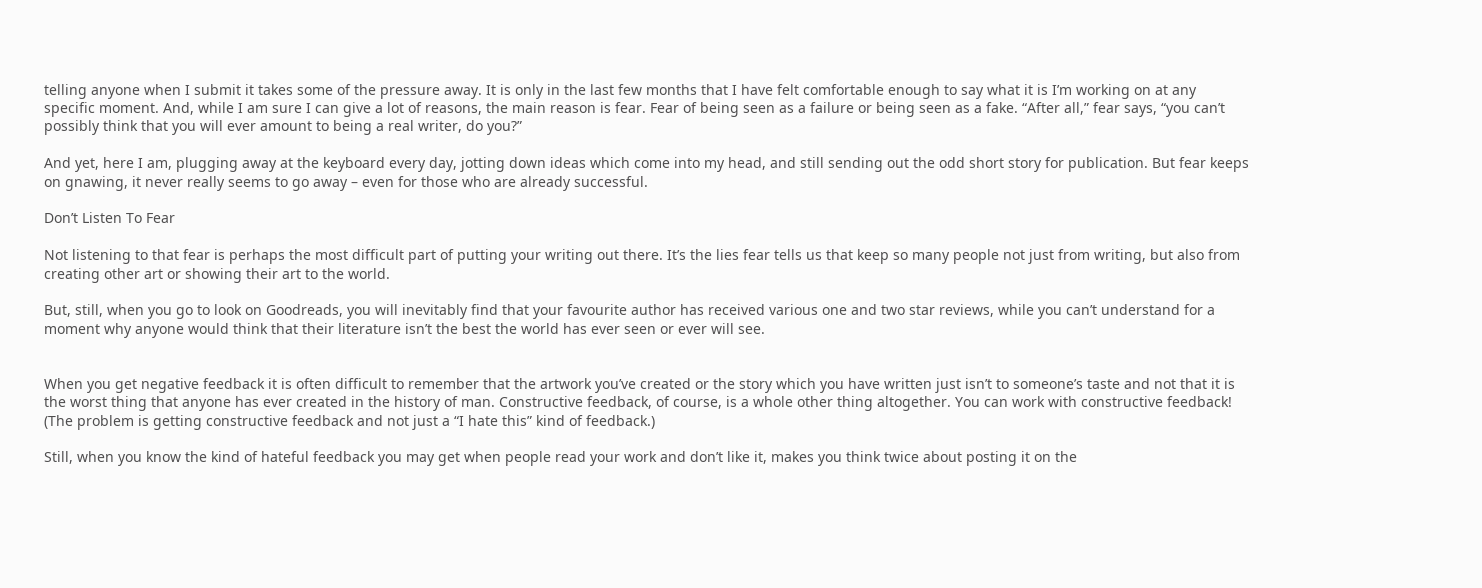telling anyone when I submit it takes some of the pressure away. It is only in the last few months that I have felt comfortable enough to say what it is I’m working on at any specific moment. And, while I am sure I can give a lot of reasons, the main reason is fear. Fear of being seen as a failure or being seen as a fake. “After all,” fear says, “you can’t possibly think that you will ever amount to being a real writer, do you?”

And yet, here I am, plugging away at the keyboard every day, jotting down ideas which come into my head, and still sending out the odd short story for publication. But fear keeps on gnawing, it never really seems to go away – even for those who are already successful.

Don’t Listen To Fear

Not listening to that fear is perhaps the most difficult part of putting your writing out there. It’s the lies fear tells us that keep so many people not just from writing, but also from creating other art or showing their art to the world.

But, still, when you go to look on Goodreads, you will inevitably find that your favourite author has received various one and two star reviews, while you can’t understand for a moment why anyone would think that their literature isn’t the best the world has ever seen or ever will see.


When you get negative feedback it is often difficult to remember that the artwork you’ve created or the story which you have written just isn’t to someone’s taste and not that it is the worst thing that anyone has ever created in the history of man. Constructive feedback, of course, is a whole other thing altogether. You can work with constructive feedback! (The problem is getting constructive feedback and not just a “I hate this” kind of feedback.)

Still, when you know the kind of hateful feedback you may get when people read your work and don’t like it, makes you think twice about posting it on the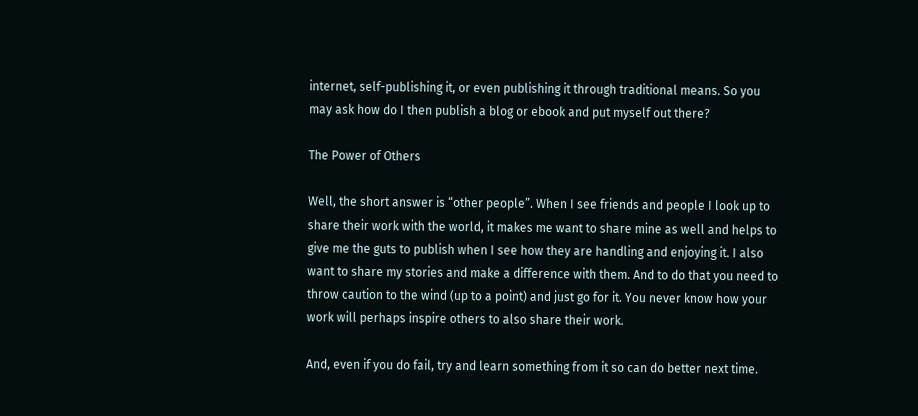internet, self-publishing it, or even publishing it through traditional means. So you may ask how do I then publish a blog or ebook and put myself out there?

The Power of Others

Well, the short answer is “other people”. When I see friends and people I look up to share their work with the world, it makes me want to share mine as well and helps to give me the guts to publish when I see how they are handling and enjoying it. I also want to share my stories and make a difference with them. And to do that you need to throw caution to the wind (up to a point) and just go for it. You never know how your work will perhaps inspire others to also share their work.

And, even if you do fail, try and learn something from it so can do better next time.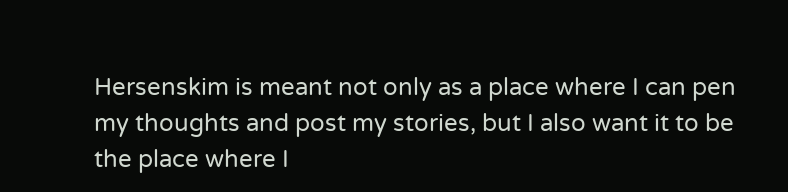Hersenskim is meant not only as a place where I can pen my thoughts and post my stories, but I also want it to be the place where I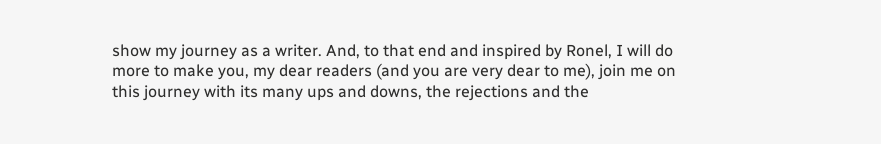show my journey as a writer. And, to that end and inspired by Ronel, I will do more to make you, my dear readers (and you are very dear to me), join me on this journey with its many ups and downs, the rejections and the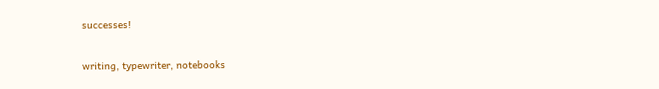successes!

writing, typewriter, notebooks